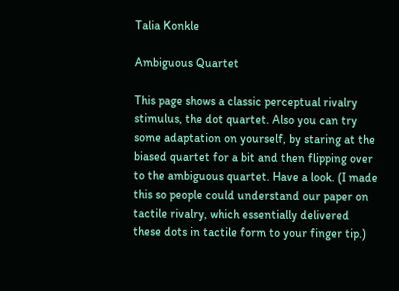Talia Konkle

Ambiguous Quartet

This page shows a classic perceptual rivalry stimulus, the dot quartet. Also you can try some adaptation on yourself, by staring at the biased quartet for a bit and then flipping over to the ambiguous quartet. Have a look. (I made this so people could understand our paper on tactile rivalry, which essentially delivered these dots in tactile form to your finger tip.)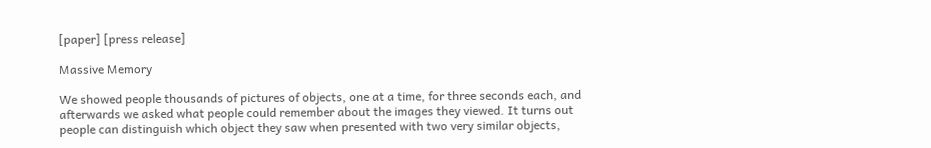[paper] [press release]

Massive Memory

We showed people thousands of pictures of objects, one at a time, for three seconds each, and afterwards we asked what people could remember about the images they viewed. It turns out people can distinguish which object they saw when presented with two very similar objects,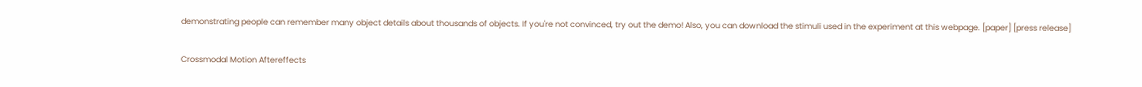demonstrating people can remember many object details about thousands of objects. If you're not convinced, try out the demo! Also, you can download the stimuli used in the experiment at this webpage. [paper] [press release]

Crossmodal Motion Aftereffects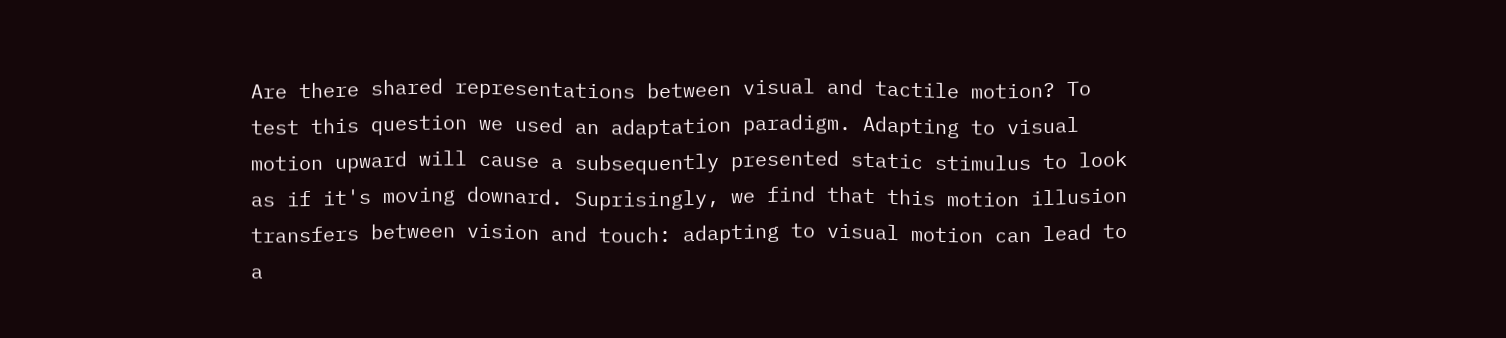Are there shared representations between visual and tactile motion? To test this question we used an adaptation paradigm. Adapting to visual motion upward will cause a subsequently presented static stimulus to look as if it's moving downard. Suprisingly, we find that this motion illusion transfers between vision and touch: adapting to visual motion can lead to a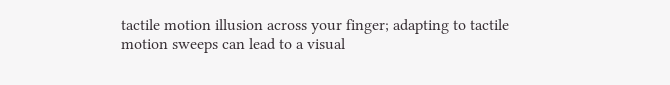tactile motion illusion across your finger; adapting to tactile motion sweeps can lead to a visual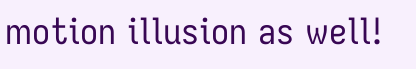motion illusion as well!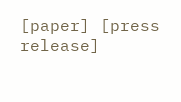[paper] [press release]